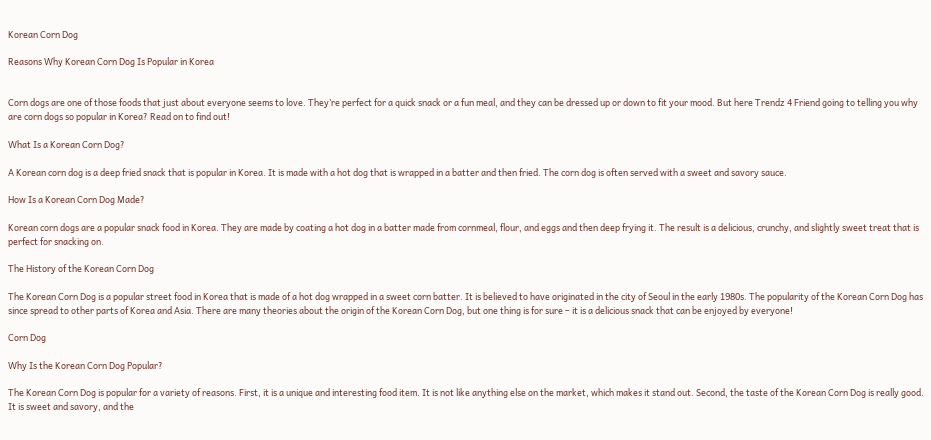Korean Corn Dog

Reasons Why Korean Corn Dog Is Popular in Korea


Corn dogs are one of those foods that just about everyone seems to love. They’re perfect for a quick snack or a fun meal, and they can be dressed up or down to fit your mood. But here Trendz 4 Friend going to telling you why are corn dogs so popular in Korea? Read on to find out!

What Is a Korean Corn Dog?

A Korean corn dog is a deep fried snack that is popular in Korea. It is made with a hot dog that is wrapped in a batter and then fried. The corn dog is often served with a sweet and savory sauce.

How Is a Korean Corn Dog Made?

Korean corn dogs are a popular snack food in Korea. They are made by coating a hot dog in a batter made from cornmeal, flour, and eggs and then deep frying it. The result is a delicious, crunchy, and slightly sweet treat that is perfect for snacking on.

The History of the Korean Corn Dog

The Korean Corn Dog is a popular street food in Korea that is made of a hot dog wrapped in a sweet corn batter. It is believed to have originated in the city of Seoul in the early 1980s. The popularity of the Korean Corn Dog has since spread to other parts of Korea and Asia. There are many theories about the origin of the Korean Corn Dog, but one thing is for sure – it is a delicious snack that can be enjoyed by everyone!

Corn Dog

Why Is the Korean Corn Dog Popular?

The Korean Corn Dog is popular for a variety of reasons. First, it is a unique and interesting food item. It is not like anything else on the market, which makes it stand out. Second, the taste of the Korean Corn Dog is really good. It is sweet and savory, and the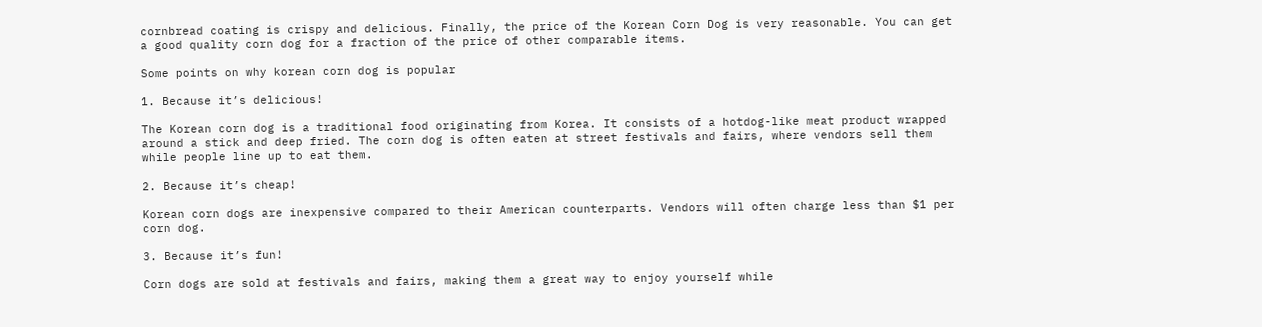cornbread coating is crispy and delicious. Finally, the price of the Korean Corn Dog is very reasonable. You can get a good quality corn dog for a fraction of the price of other comparable items.

Some points on why korean corn dog is popular

1. Because it’s delicious!

The Korean corn dog is a traditional food originating from Korea. It consists of a hotdog-like meat product wrapped around a stick and deep fried. The corn dog is often eaten at street festivals and fairs, where vendors sell them while people line up to eat them.

2. Because it’s cheap!

Korean corn dogs are inexpensive compared to their American counterparts. Vendors will often charge less than $1 per corn dog.

3. Because it’s fun!

Corn dogs are sold at festivals and fairs, making them a great way to enjoy yourself while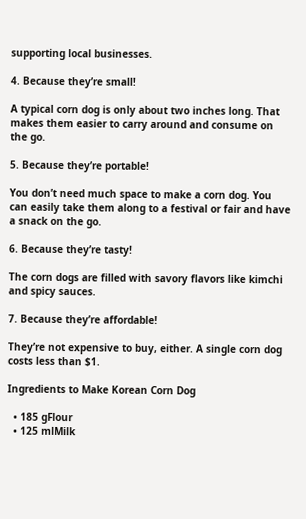supporting local businesses.

4. Because they’re small!

A typical corn dog is only about two inches long. That makes them easier to carry around and consume on the go.

5. Because they’re portable!

You don’t need much space to make a corn dog. You can easily take them along to a festival or fair and have a snack on the go.

6. Because they’re tasty!

The corn dogs are filled with savory flavors like kimchi and spicy sauces.

7. Because they’re affordable!

They’re not expensive to buy, either. A single corn dog costs less than $1.

Ingredients to Make Korean Corn Dog

  • 185 gFlour
  • 125 mlMilk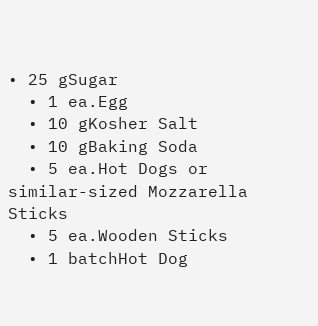• 25 gSugar
  • 1 ea.Egg
  • 10 gKosher Salt
  • 10 gBaking Soda
  • 5 ea.Hot Dogs or similar-sized Mozzarella Sticks
  • 5 ea.Wooden Sticks
  • 1 batchHot Dog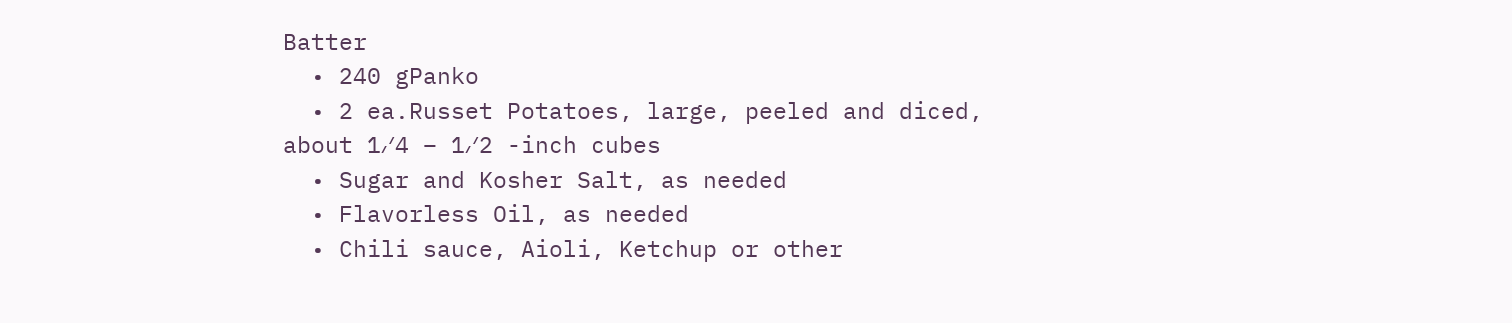Batter
  • 240 gPanko
  • 2 ea.Russet Potatoes, large, peeled and diced, about 1⁄4 – 1⁄2 -inch cubes
  • Sugar and Kosher Salt, as needed
  • Flavorless Oil, as needed
  • Chili sauce, Aioli, Ketchup or other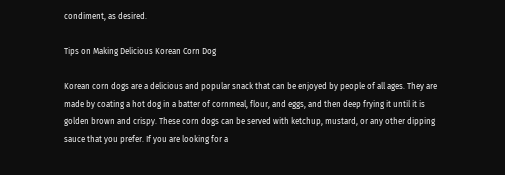condiment, as desired.

Tips on Making Delicious Korean Corn Dog

Korean corn dogs are a delicious and popular snack that can be enjoyed by people of all ages. They are made by coating a hot dog in a batter of cornmeal, flour, and eggs, and then deep frying it until it is golden brown and crispy. These corn dogs can be served with ketchup, mustard, or any other dipping sauce that you prefer. If you are looking for a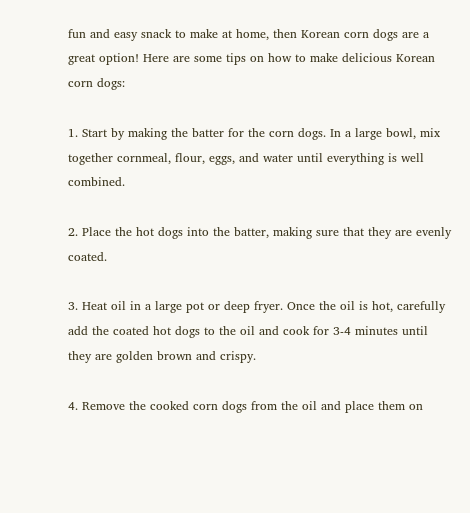fun and easy snack to make at home, then Korean corn dogs are a great option! Here are some tips on how to make delicious Korean corn dogs:

1. Start by making the batter for the corn dogs. In a large bowl, mix together cornmeal, flour, eggs, and water until everything is well combined.

2. Place the hot dogs into the batter, making sure that they are evenly coated.

3. Heat oil in a large pot or deep fryer. Once the oil is hot, carefully add the coated hot dogs to the oil and cook for 3-4 minutes until they are golden brown and crispy.

4. Remove the cooked corn dogs from the oil and place them on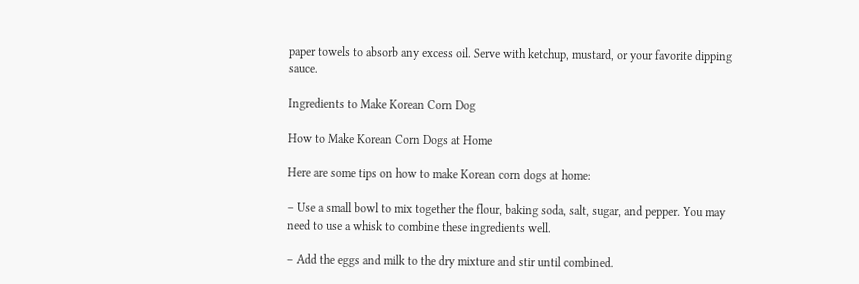paper towels to absorb any excess oil. Serve with ketchup, mustard, or your favorite dipping sauce.

Ingredients to Make Korean Corn Dog

How to Make Korean Corn Dogs at Home

Here are some tips on how to make Korean corn dogs at home:

– Use a small bowl to mix together the flour, baking soda, salt, sugar, and pepper. You may need to use a whisk to combine these ingredients well.

– Add the eggs and milk to the dry mixture and stir until combined.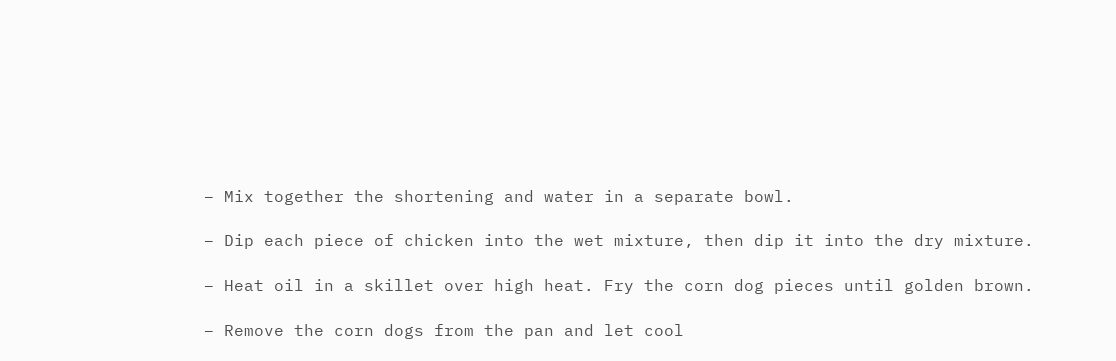– Mix together the shortening and water in a separate bowl.

– Dip each piece of chicken into the wet mixture, then dip it into the dry mixture.

– Heat oil in a skillet over high heat. Fry the corn dog pieces until golden brown.

– Remove the corn dogs from the pan and let cool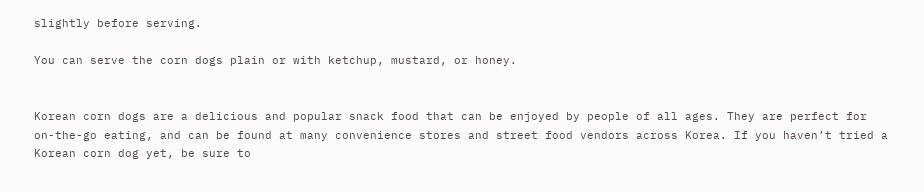slightly before serving.

You can serve the corn dogs plain or with ketchup, mustard, or honey.


Korean corn dogs are a delicious and popular snack food that can be enjoyed by people of all ages. They are perfect for on-the-go eating, and can be found at many convenience stores and street food vendors across Korea. If you haven’t tried a Korean corn dog yet, be sure to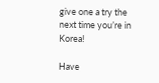give one a try the next time you’re in Korea!

Have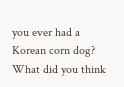you ever had a Korean corn dog? What did you think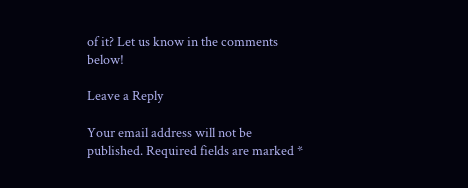of it? Let us know in the comments below!

Leave a Reply

Your email address will not be published. Required fields are marked *